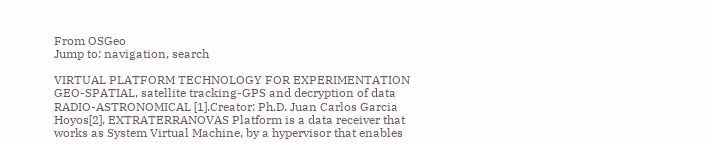From OSGeo
Jump to: navigation, search

VIRTUAL PLATFORM TECHNOLOGY FOR EXPERIMENTATION GEO-SPATIAL, satellite tracking-GPS and decryption of data RADIO-ASTRONOMICAL [1].Creator: Ph.D. Juan Carlos Garcia Hoyos[2], EXTRATERRANOVAS Platform is a data receiver that works as System Virtual Machine, by a hypervisor that enables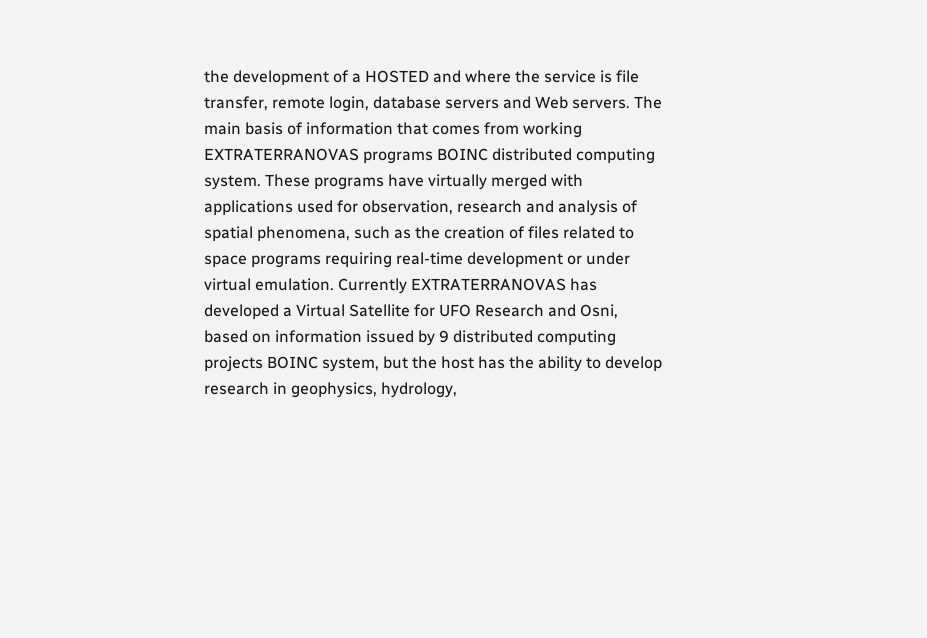the development of a HOSTED and where the service is file transfer, remote login, database servers and Web servers. The main basis of information that comes from working EXTRATERRANOVAS programs BOINC distributed computing system. These programs have virtually merged with applications used for observation, research and analysis of spatial phenomena, such as the creation of files related to space programs requiring real-time development or under virtual emulation. Currently EXTRATERRANOVAS has developed a Virtual Satellite for UFO Research and Osni, based on information issued by 9 distributed computing projects BOINC system, but the host has the ability to develop research in geophysics, hydrology,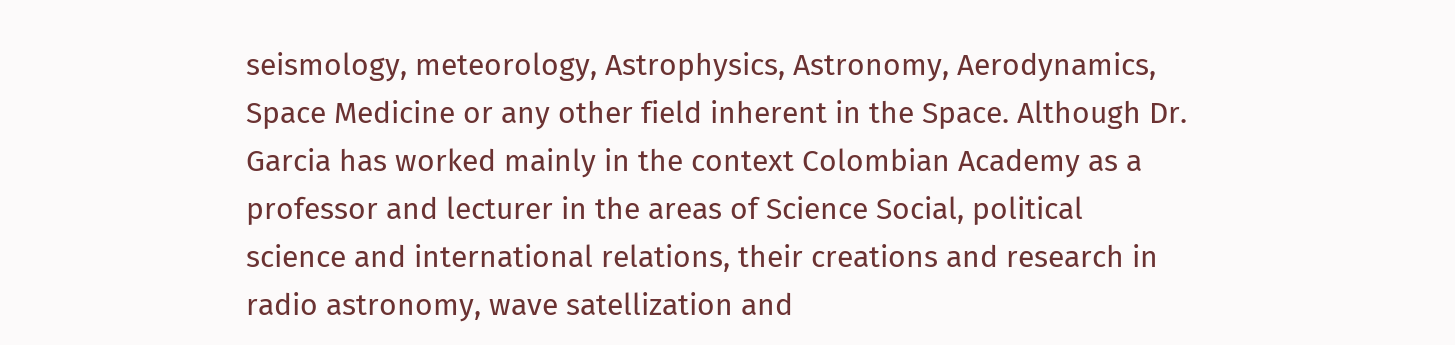seismology, meteorology, Astrophysics, Astronomy, Aerodynamics, Space Medicine or any other field inherent in the Space. Although Dr. Garcia has worked mainly in the context Colombian Academy as a professor and lecturer in the areas of Science Social, political science and international relations, their creations and research in radio astronomy, wave satellization and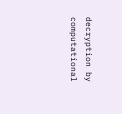decryption by computational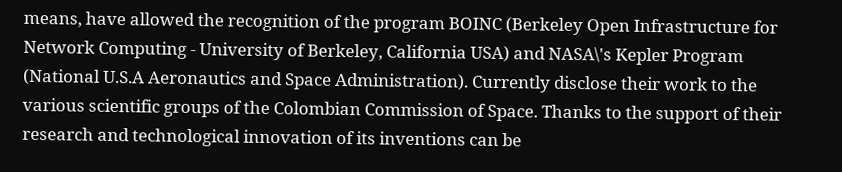means, have allowed the recognition of the program BOINC (Berkeley Open Infrastructure for Network Computing - University of Berkeley, California USA) and NASA\'s Kepler Program (National U.S.A Aeronautics and Space Administration). Currently disclose their work to the various scientific groups of the Colombian Commission of Space. Thanks to the support of their research and technological innovation of its inventions can be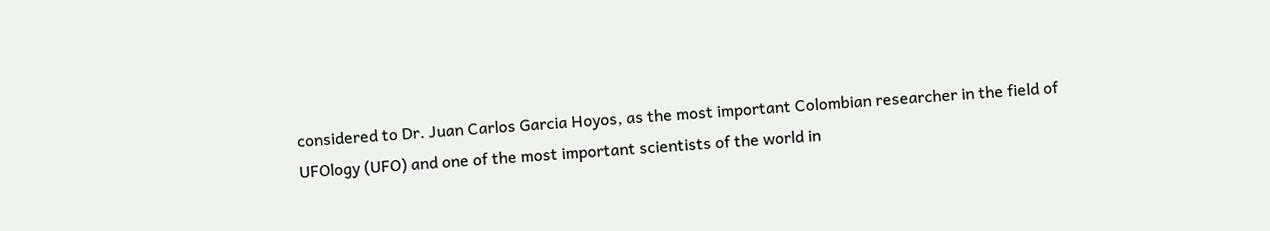considered to Dr. Juan Carlos Garcia Hoyos, as the most important Colombian researcher in the field of UFOlogy (UFO) and one of the most important scientists of the world in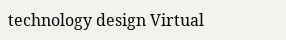technology design Virtual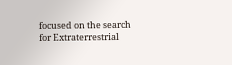focused on the search for Extraterrestrial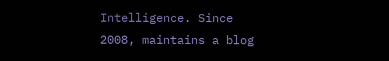Intelligence. Since 2008, maintains a blog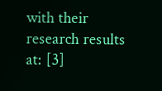with their research results at: [3]